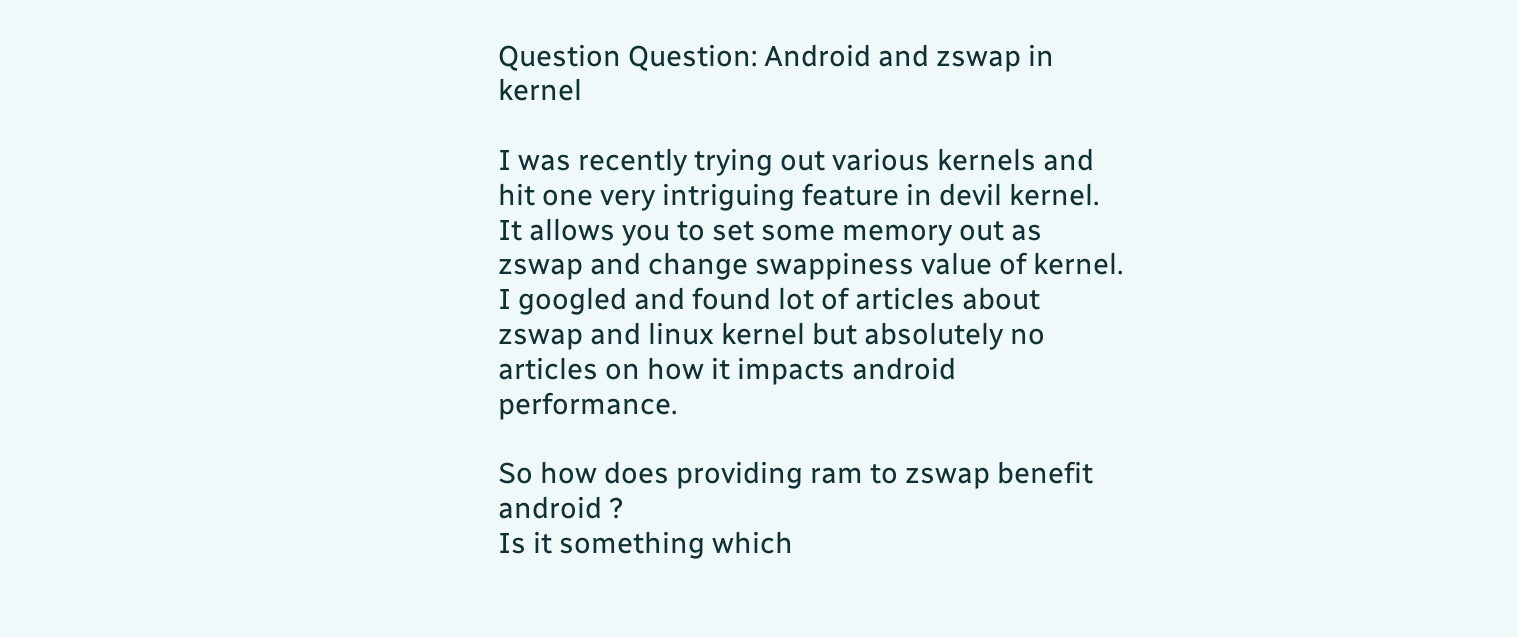Question Question: Android and zswap in kernel

I was recently trying out various kernels and hit one very intriguing feature in devil kernel. It allows you to set some memory out as zswap and change swappiness value of kernel. I googled and found lot of articles about zswap and linux kernel but absolutely no articles on how it impacts android performance.

So how does providing ram to zswap benefit android ?
Is it something which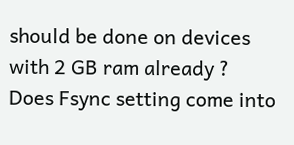should be done on devices with 2 GB ram already ?
Does Fsync setting come into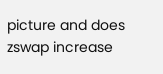picture and does zswap increase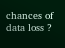chances of data loss ?